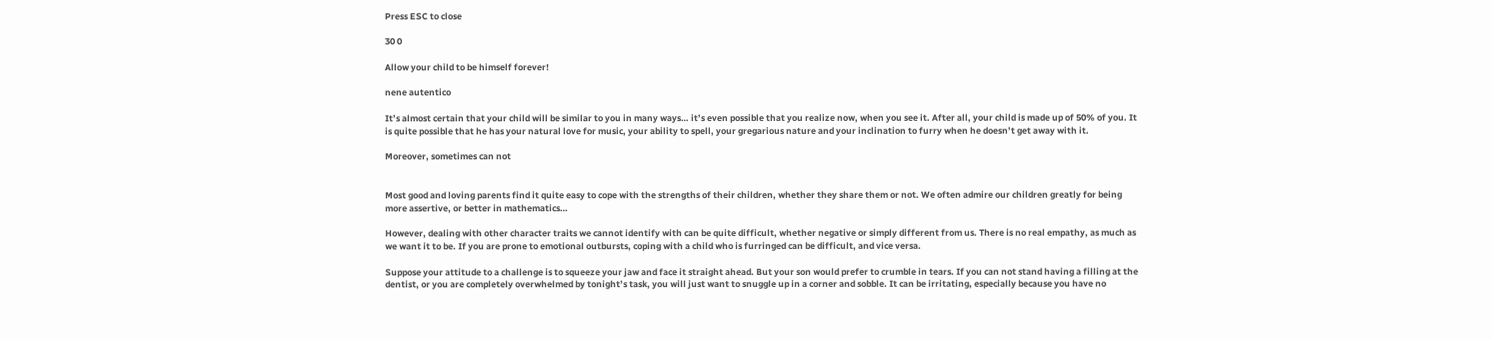Press ESC to close

30 0

Allow your child to be himself forever!

nene autentico

It’s almost certain that your child will be similar to you in many ways… it’s even possible that you realize now, when you see it. After all, your child is made up of 50% of you. It is quite possible that he has your natural love for music, your ability to spell, your gregarious nature and your inclination to furry when he doesn’t get away with it.

Moreover, sometimes can not


Most good and loving parents find it quite easy to cope with the strengths of their children, whether they share them or not. We often admire our children greatly for being more assertive, or better in mathematics…

However, dealing with other character traits we cannot identify with can be quite difficult, whether negative or simply different from us. There is no real empathy, as much as we want it to be. If you are prone to emotional outbursts, coping with a child who is furringed can be difficult, and vice versa.

Suppose your attitude to a challenge is to squeeze your jaw and face it straight ahead. But your son would prefer to crumble in tears. If you can not stand having a filling at the dentist, or you are completely overwhelmed by tonight’s task, you will just want to snuggle up in a corner and sobble. It can be irritating, especially because you have no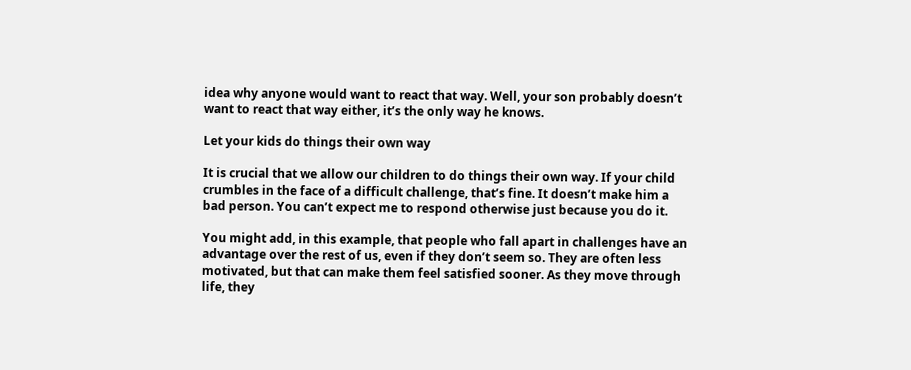idea why anyone would want to react that way. Well, your son probably doesn’t want to react that way either, it’s the only way he knows.

Let your kids do things their own way

It is crucial that we allow our children to do things their own way. If your child crumbles in the face of a difficult challenge, that’s fine. It doesn’t make him a bad person. You can’t expect me to respond otherwise just because you do it.

You might add, in this example, that people who fall apart in challenges have an advantage over the rest of us, even if they don’t seem so. They are often less motivated, but that can make them feel satisfied sooner. As they move through life, they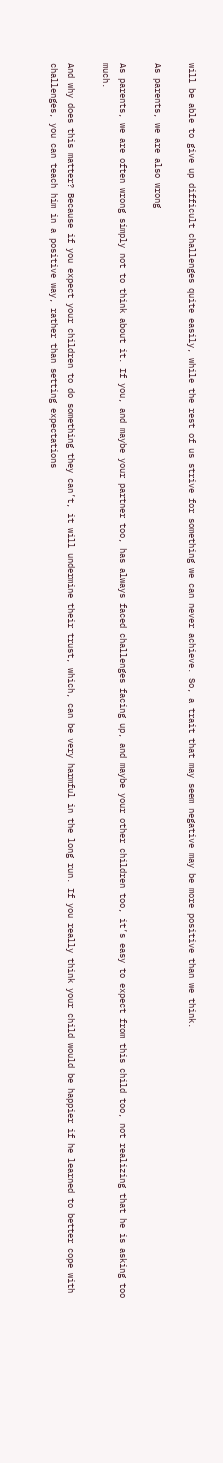will be able to give up difficult challenges quite easily, while the rest of us strive for something we can never achieve. So, a trait that may seem negative may be more positive than we think.

As parents, we are also wrong

As parents, we are often wrong simply not to think about it. If you, and maybe your partner too, has always faced challenges facing up, and maybe your other children too, it’s easy to expect from this child too, not realizing that he is asking too much.

And why does this matter? Because if you expect your children to do something they can’t, it will undermine their trust, which, can be very harmful in the long run. If you really think your child would be happier if he learned to better cope with challenges, you can teach him in a positive way, rather than setting expectations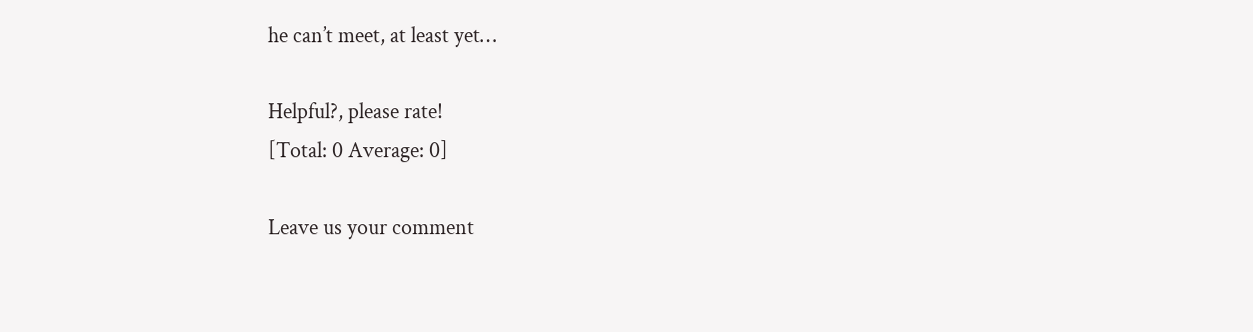he can’t meet, at least yet…

Helpful?, please rate!
[Total: 0 Average: 0]

Leave us your comment